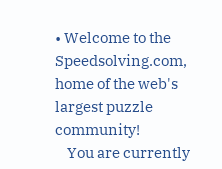• Welcome to the Speedsolving.com, home of the web's largest puzzle community!
    You are currently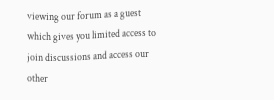viewing our forum as a guest which gives you limited access to join discussions and access our other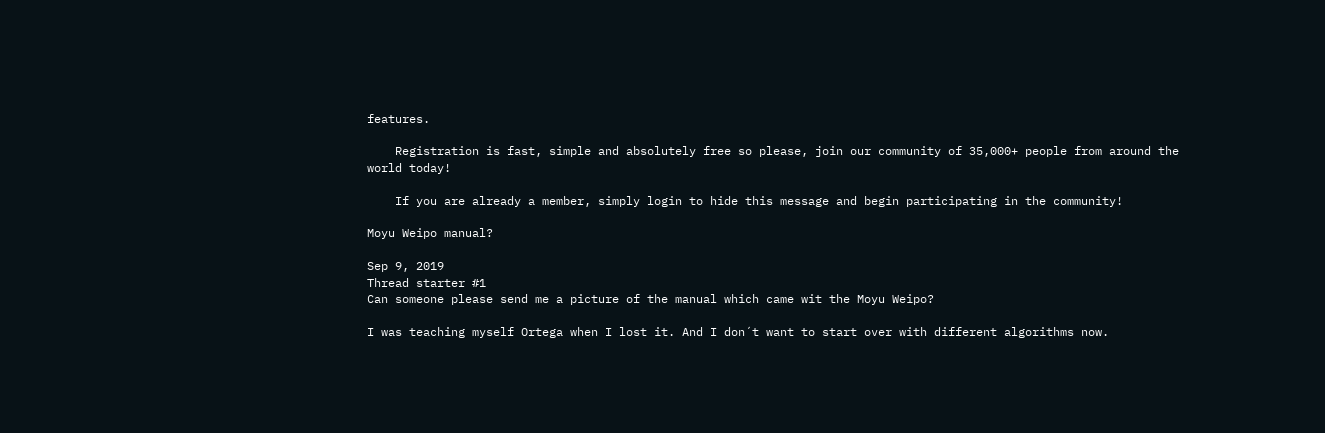features.

    Registration is fast, simple and absolutely free so please, join our community of 35,000+ people from around the world today!

    If you are already a member, simply login to hide this message and begin participating in the community!

Moyu Weipo manual?

Sep 9, 2019
Thread starter #1
Can someone please send me a picture of the manual which came wit the Moyu Weipo?

I was teaching myself Ortega when I lost it. And I don´t want to start over with different algorithms now.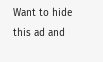Want to hide this ad and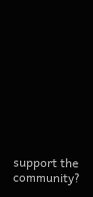support the community?